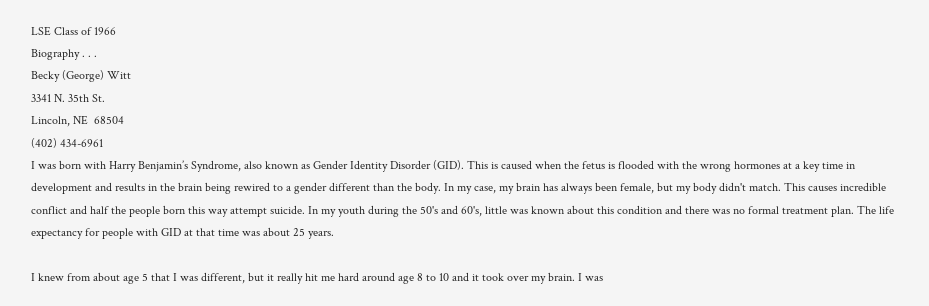LSE Class of 1966
Biography . . .
Becky (George) Witt
3341 N. 35th St.
Lincoln, NE  68504
(402) 434-6961
I was born with Harry Benjamin’s Syndrome, also known as Gender Identity Disorder (GID). This is caused when the fetus is flooded with the wrong hormones at a key time in development and results in the brain being rewired to a gender different than the body. In my case, my brain has always been female, but my body didn't match. This causes incredible conflict and half the people born this way attempt suicide. In my youth during the 50's and 60's, little was known about this condition and there was no formal treatment plan. The life expectancy for people with GID at that time was about 25 years.

I knew from about age 5 that I was different, but it really hit me hard around age 8 to 10 and it took over my brain. I was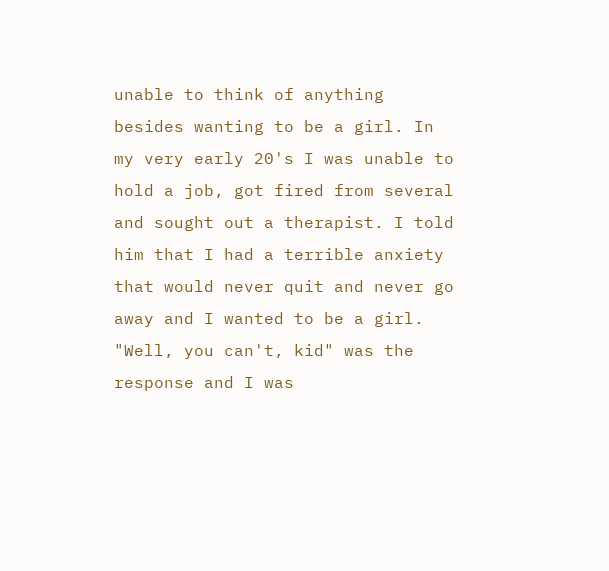unable to think of anything besides wanting to be a girl. In my very early 20's I was unable to hold a job, got fired from several and sought out a therapist. I told him that I had a terrible anxiety that would never quit and never go away and I wanted to be a girl. "Well, you can't, kid" was the response and I was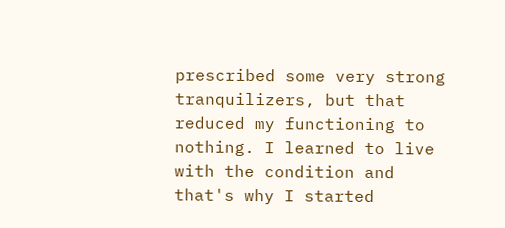prescribed some very strong tranquilizers, but that reduced my functioning to nothing. I learned to live with the condition and that's why I started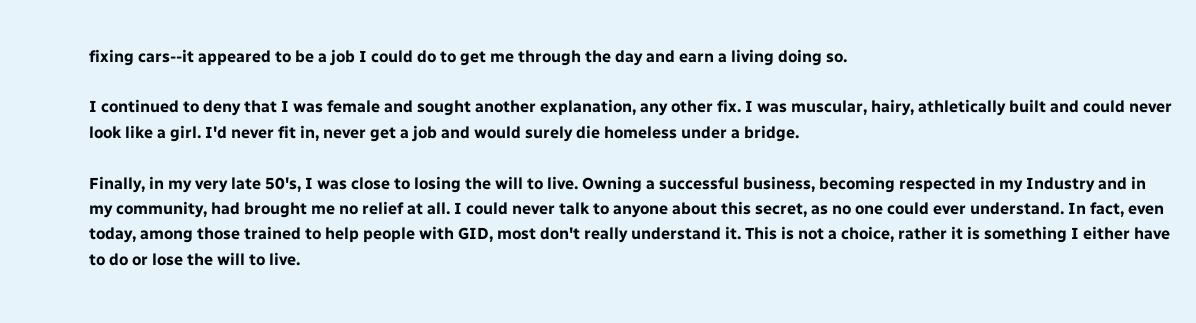fixing cars--it appeared to be a job I could do to get me through the day and earn a living doing so.

I continued to deny that I was female and sought another explanation, any other fix. I was muscular, hairy, athletically built and could never look like a girl. I'd never fit in, never get a job and would surely die homeless under a bridge.

Finally, in my very late 50's, I was close to losing the will to live. Owning a successful business, becoming respected in my Industry and in my community, had brought me no relief at all. I could never talk to anyone about this secret, as no one could ever understand. In fact, even today, among those trained to help people with GID, most don't really understand it. This is not a choice, rather it is something I either have to do or lose the will to live.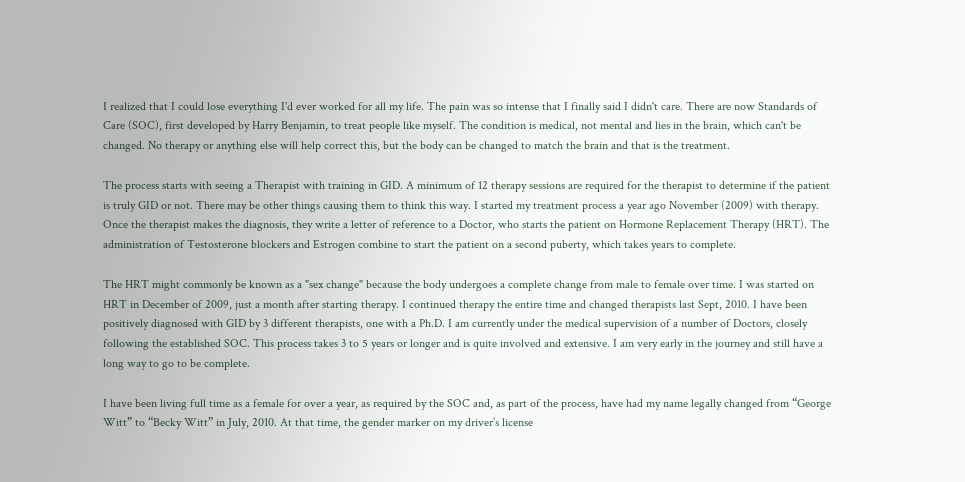I realized that I could lose everything I'd ever worked for all my life. The pain was so intense that I finally said I didn't care. There are now Standards of Care (SOC), first developed by Harry Benjamin, to treat people like myself. The condition is medical, not mental and lies in the brain, which can't be changed. No therapy or anything else will help correct this, but the body can be changed to match the brain and that is the treatment.

The process starts with seeing a Therapist with training in GID. A minimum of 12 therapy sessions are required for the therapist to determine if the patient is truly GID or not. There may be other things causing them to think this way. I started my treatment process a year ago November (2009) with therapy. Once the therapist makes the diagnosis, they write a letter of reference to a Doctor, who starts the patient on Hormone Replacement Therapy (HRT). The administration of Testosterone blockers and Estrogen combine to start the patient on a second puberty, which takes years to complete.

The HRT might commonly be known as a "sex change" because the body undergoes a complete change from male to female over time. I was started on HRT in December of 2009, just a month after starting therapy. I continued therapy the entire time and changed therapists last Sept, 2010. I have been positively diagnosed with GID by 3 different therapists, one with a Ph.D. I am currently under the medical supervision of a number of Doctors, closely following the established SOC. This process takes 3 to 5 years or longer and is quite involved and extensive. I am very early in the journey and still have a long way to go to be complete.

I have been living full time as a female for over a year, as required by the SOC and, as part of the process, have had my name legally changed from “George Witt” to “Becky Witt” in July, 2010. At that time, the gender marker on my driver’s license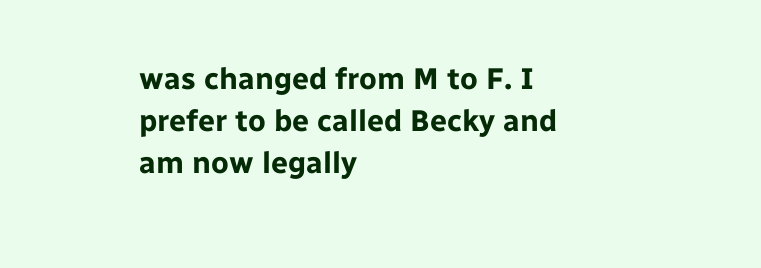was changed from M to F. I prefer to be called Becky and am now legally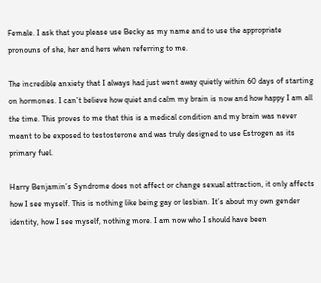Female. I ask that you please use Becky as my name and to use the appropriate pronouns of she, her and hers when referring to me.

The incredible anxiety that I always had just went away quietly within 60 days of starting on hormones. I can’t believe how quiet and calm my brain is now and how happy I am all the time. This proves to me that this is a medical condition and my brain was never meant to be exposed to testosterone and was truly designed to use Estrogen as its primary fuel.

Harry Benjamin’s Syndrome does not affect or change sexual attraction, it only affects how I see myself. This is nothing like being gay or lesbian. It’s about my own gender identity, how I see myself, nothing more. I am now who I should have been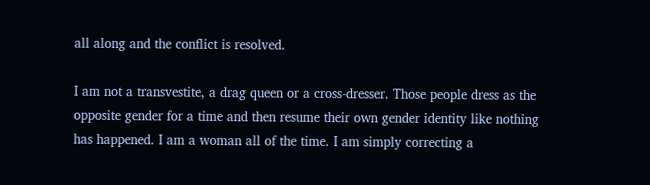all along and the conflict is resolved.

I am not a transvestite, a drag queen or a cross-dresser. Those people dress as the opposite gender for a time and then resume their own gender identity like nothing has happened. I am a woman all of the time. I am simply correcting a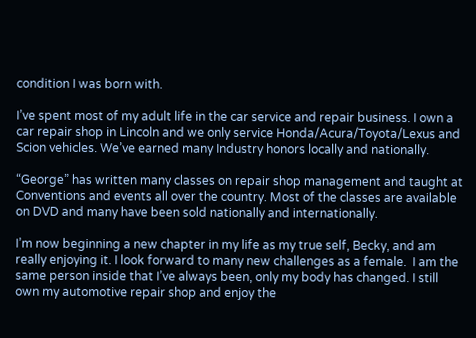condition I was born with.

I’ve spent most of my adult life in the car service and repair business. I own a car repair shop in Lincoln and we only service Honda/Acura/Toyota/Lexus and Scion vehicles. We’ve earned many Industry honors locally and nationally.

“George” has written many classes on repair shop management and taught at Conventions and events all over the country. Most of the classes are available on DVD and many have been sold nationally and internationally.

I’m now beginning a new chapter in my life as my true self, Becky, and am really enjoying it. I look forward to many new challenges as a female.  I am the same person inside that I’ve always been, only my body has changed. I still own my automotive repair shop and enjoy the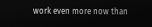work even more now than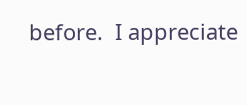before.  I appreciate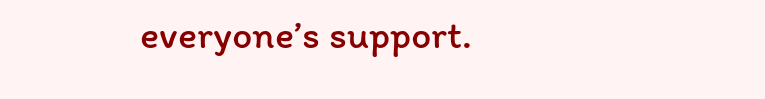everyone’s support.